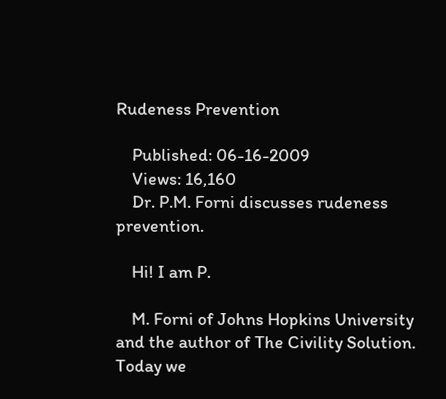Rudeness Prevention

    Published: 06-16-2009
    Views: 16,160
    Dr. P.M. Forni discusses rudeness prevention.

    Hi! I am P.

    M. Forni of Johns Hopkins University and the author of The Civility Solution. Today we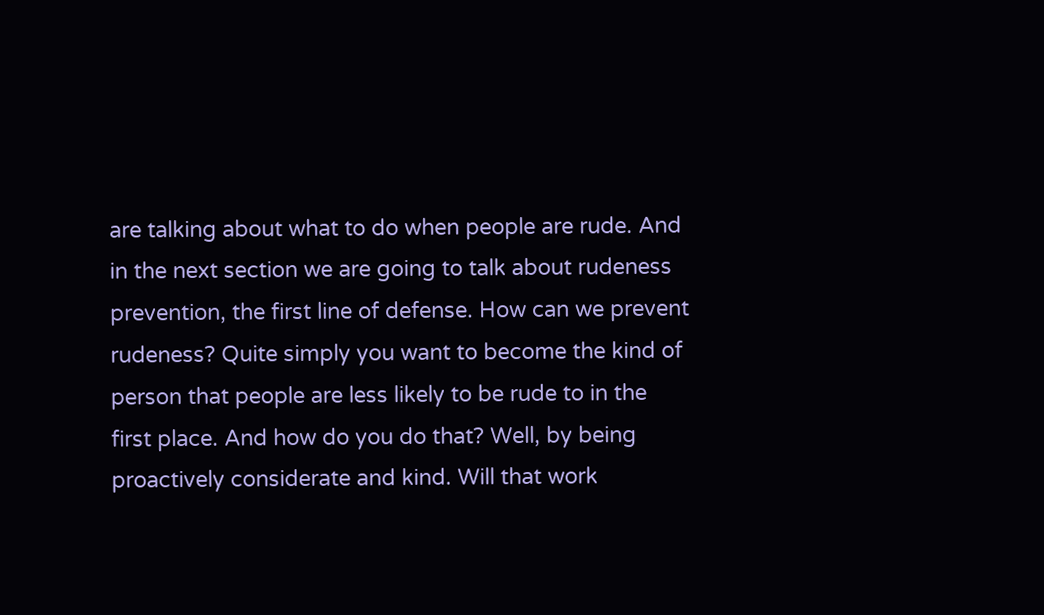are talking about what to do when people are rude. And in the next section we are going to talk about rudeness prevention, the first line of defense. How can we prevent rudeness? Quite simply you want to become the kind of person that people are less likely to be rude to in the first place. And how do you do that? Well, by being proactively considerate and kind. Will that work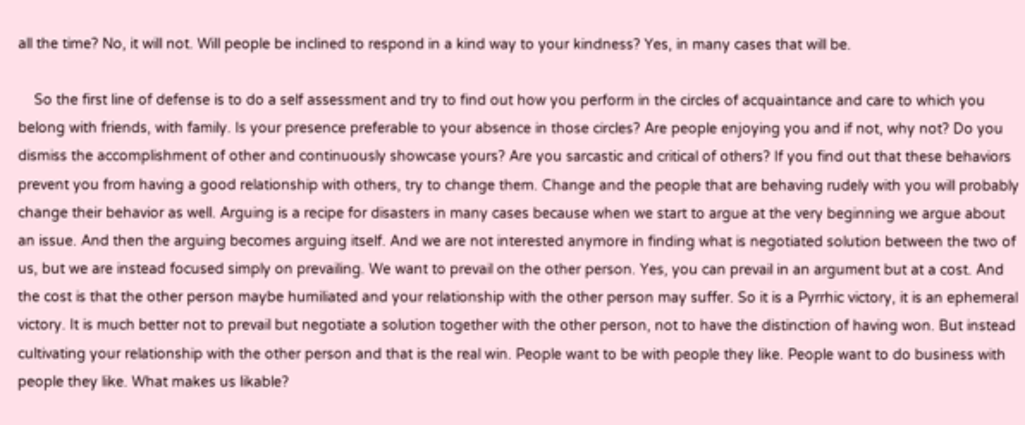all the time? No, it will not. Will people be inclined to respond in a kind way to your kindness? Yes, in many cases that will be.

    So the first line of defense is to do a self assessment and try to find out how you perform in the circles of acquaintance and care to which you belong with friends, with family. Is your presence preferable to your absence in those circles? Are people enjoying you and if not, why not? Do you dismiss the accomplishment of other and continuously showcase yours? Are you sarcastic and critical of others? If you find out that these behaviors prevent you from having a good relationship with others, try to change them. Change and the people that are behaving rudely with you will probably change their behavior as well. Arguing is a recipe for disasters in many cases because when we start to argue at the very beginning we argue about an issue. And then the arguing becomes arguing itself. And we are not interested anymore in finding what is negotiated solution between the two of us, but we are instead focused simply on prevailing. We want to prevail on the other person. Yes, you can prevail in an argument but at a cost. And the cost is that the other person maybe humiliated and your relationship with the other person may suffer. So it is a Pyrrhic victory, it is an ephemeral victory. It is much better not to prevail but negotiate a solution together with the other person, not to have the distinction of having won. But instead cultivating your relationship with the other person and that is the real win. People want to be with people they like. People want to do business with people they like. What makes us likable?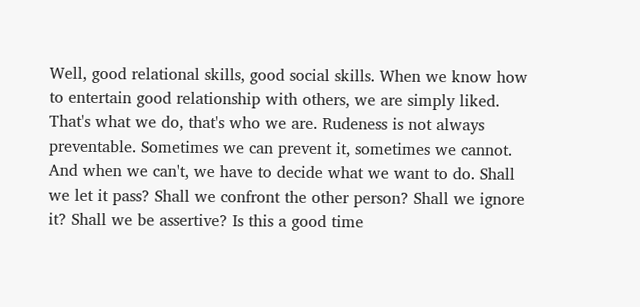Well, good relational skills, good social skills. When we know how to entertain good relationship with others, we are simply liked. That's what we do, that's who we are. Rudeness is not always preventable. Sometimes we can prevent it, sometimes we cannot. And when we can't, we have to decide what we want to do. Shall we let it pass? Shall we confront the other person? Shall we ignore it? Shall we be assertive? Is this a good time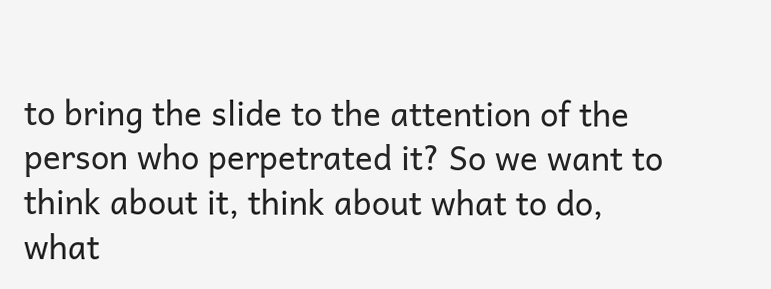to bring the slide to the attention of the person who perpetrated it? So we want to think about it, think about what to do, what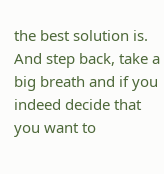the best solution is. And step back, take a big breath and if you indeed decide that you want to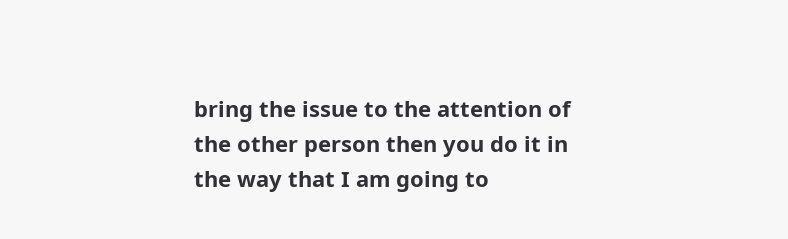bring the issue to the attention of the other person then you do it in the way that I am going to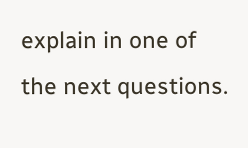explain in one of the next questions.